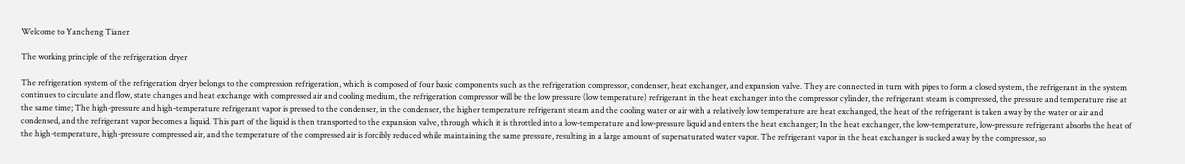Welcome to Yancheng Tianer

The working principle of the refrigeration dryer

The refrigeration system of the refrigeration dryer belongs to the compression refrigeration, which is composed of four basic components such as the refrigeration compressor, condenser, heat exchanger, and expansion valve. They are connected in turn with pipes to form a closed system, the refrigerant in the system continues to circulate and flow, state changes and heat exchange with compressed air and cooling medium, the refrigeration compressor will be the low pressure (low temperature) refrigerant in the heat exchanger into the compressor cylinder, the refrigerant steam is compressed, the pressure and temperature rise at the same time; The high-pressure and high-temperature refrigerant vapor is pressed to the condenser, in the condenser, the higher temperature refrigerant steam and the cooling water or air with a relatively low temperature are heat exchanged, the heat of the refrigerant is taken away by the water or air and condensed, and the refrigerant vapor becomes a liquid. This part of the liquid is then transported to the expansion valve, through which it is throttled into a low-temperature and low-pressure liquid and enters the heat exchanger; In the heat exchanger, the low-temperature, low-pressure refrigerant absorbs the heat of the high-temperature, high-pressure compressed air, and the temperature of the compressed air is forcibly reduced while maintaining the same pressure, resulting in a large amount of supersaturated water vapor. The refrigerant vapor in the heat exchanger is sucked away by the compressor, so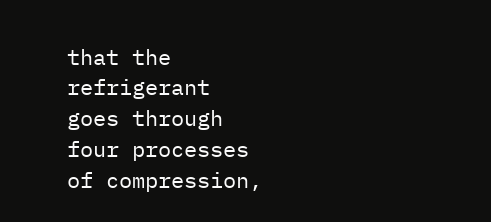that the refrigerant goes through four processes of compression,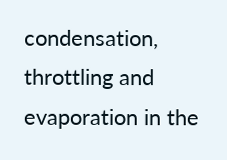condensation, throttling and evaporation in the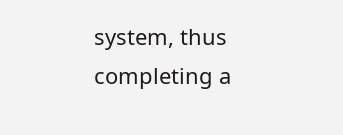system, thus completing a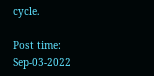cycle.

Post time: Sep-03-2022